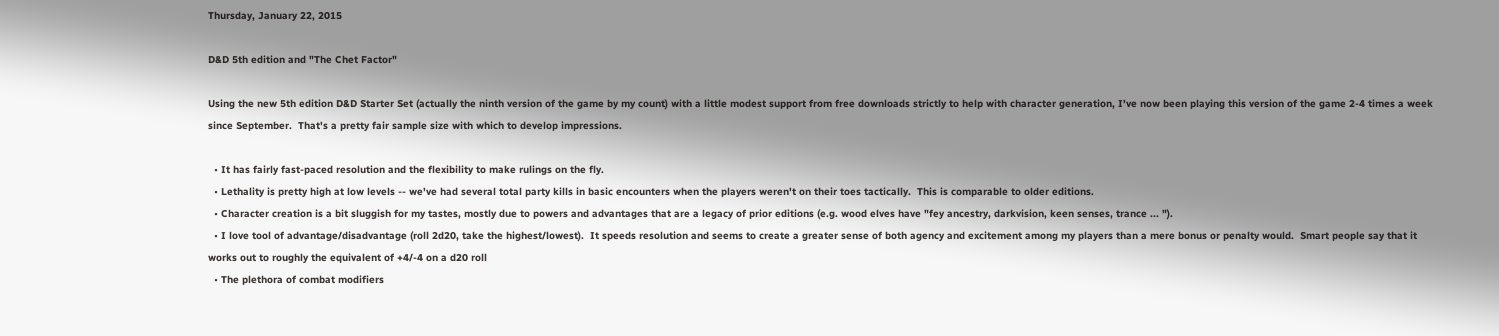Thursday, January 22, 2015

D&D 5th edition and "The Chet Factor"

Using the new 5th edition D&D Starter Set (actually the ninth version of the game by my count) with a little modest support from free downloads strictly to help with character generation, I've now been playing this version of the game 2-4 times a week since September.  That's a pretty fair sample size with which to develop impressions.

  • It has fairly fast-paced resolution and the flexibility to make rulings on the fly.
  • Lethality is pretty high at low levels -- we've had several total party kills in basic encounters when the players weren't on their toes tactically.  This is comparable to older editions.
  • Character creation is a bit sluggish for my tastes, mostly due to powers and advantages that are a legacy of prior editions (e.g. wood elves have "fey ancestry, darkvision, keen senses, trance ... ").
  • I love tool of advantage/disadvantage (roll 2d20, take the highest/lowest).  It speeds resolution and seems to create a greater sense of both agency and excitement among my players than a mere bonus or penalty would.  Smart people say that it works out to roughly the equivalent of +4/-4 on a d20 roll
  • The plethora of combat modifiers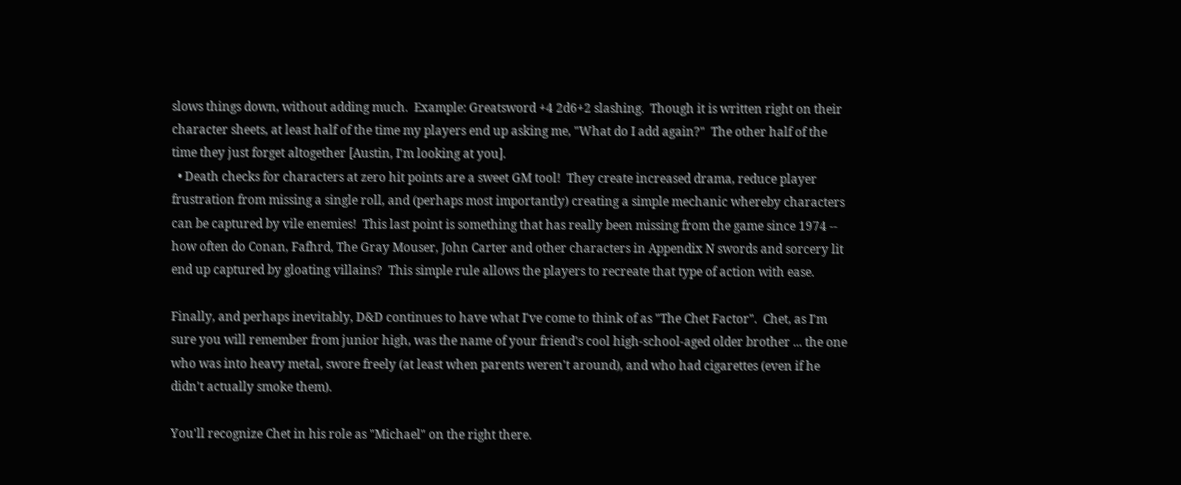slows things down, without adding much.  Example: Greatsword +4 2d6+2 slashing.  Though it is written right on their character sheets, at least half of the time my players end up asking me, "What do I add again?"  The other half of the time they just forget altogether [Austin, I'm looking at you].
  • Death checks for characters at zero hit points are a sweet GM tool!  They create increased drama, reduce player frustration from missing a single roll, and (perhaps most importantly) creating a simple mechanic whereby characters can be captured by vile enemies!  This last point is something that has really been missing from the game since 1974 -- how often do Conan, Fafhrd, The Gray Mouser, John Carter and other characters in Appendix N swords and sorcery lit end up captured by gloating villains?  This simple rule allows the players to recreate that type of action with ease.

Finally, and perhaps inevitably, D&D continues to have what I've come to think of as "The Chet Factor".  Chet, as I'm sure you will remember from junior high, was the name of your friend's cool high-school-aged older brother ... the one who was into heavy metal, swore freely (at least when parents weren't around), and who had cigarettes (even if he didn't actually smoke them).

You'll recognize Chet in his role as "Michael" on the right there.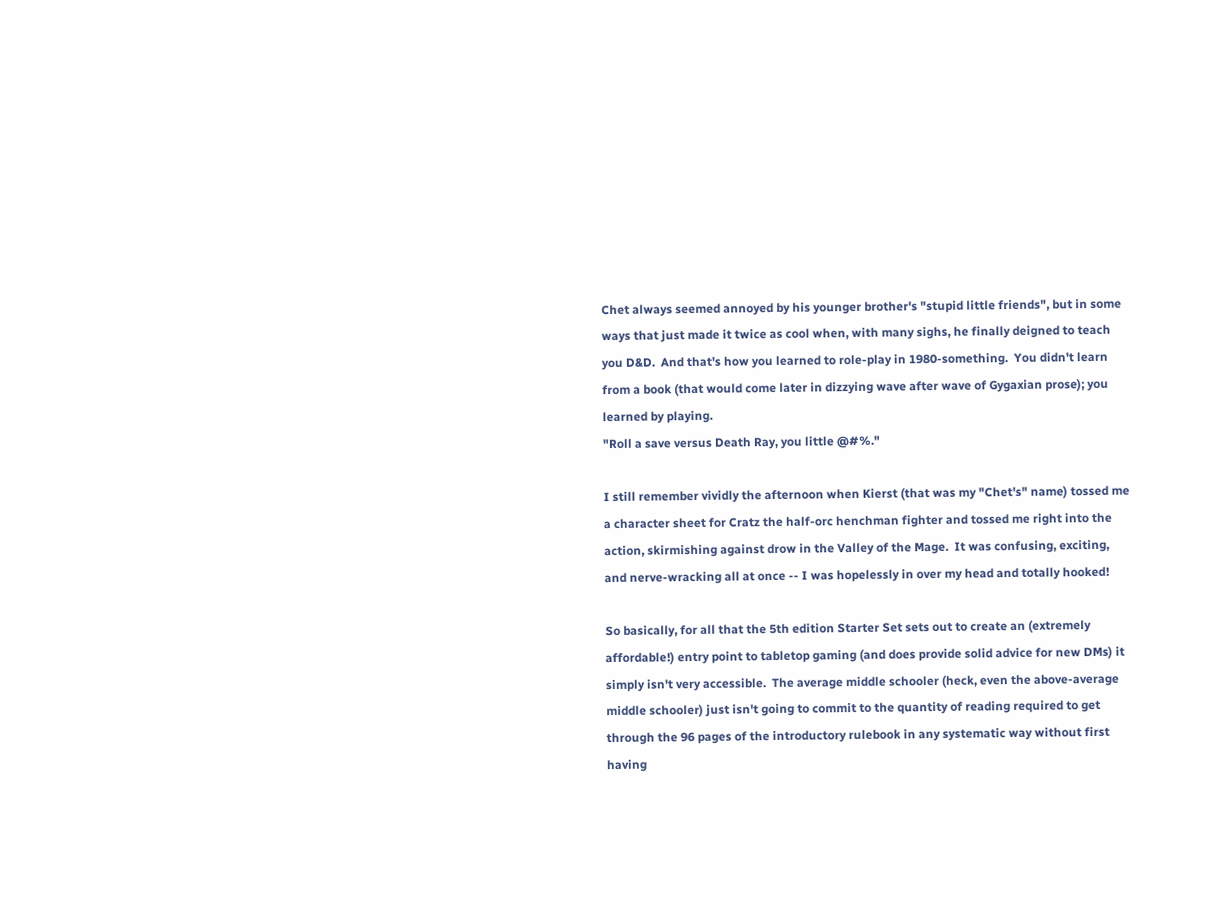Chet always seemed annoyed by his younger brother's "stupid little friends", but in some ways that just made it twice as cool when, with many sighs, he finally deigned to teach you D&D.  And that's how you learned to role-play in 1980-something.  You didn't learn from a book (that would come later in dizzying wave after wave of Gygaxian prose); you learned by playing.
"Roll a save versus Death Ray, you little @#%."

I still remember vividly the afternoon when Kierst (that was my "Chet's" name) tossed me a character sheet for Cratz the half-orc henchman fighter and tossed me right into the action, skirmishing against drow in the Valley of the Mage.  It was confusing, exciting, and nerve-wracking all at once -- I was hopelessly in over my head and totally hooked!

So basically, for all that the 5th edition Starter Set sets out to create an (extremely affordable!) entry point to tabletop gaming (and does provide solid advice for new DMs) it simply isn't very accessible.  The average middle schooler (heck, even the above-average middle schooler) just isn't going to commit to the quantity of reading required to get through the 96 pages of the introductory rulebook in any systematic way without first having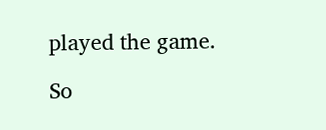played the game.

So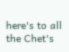here's to all the Chet's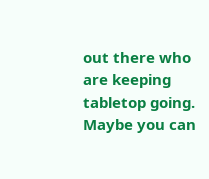out there who are keeping tabletop going.  Maybe you can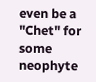even be a "Chet" for some neophyte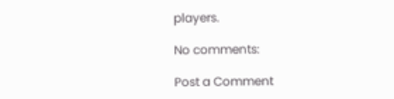players.

No comments:

Post a Comment